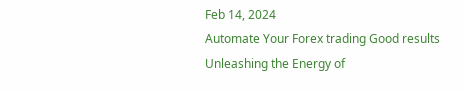Feb 14, 2024
Automate Your Forex trading Good results Unleashing the Energy of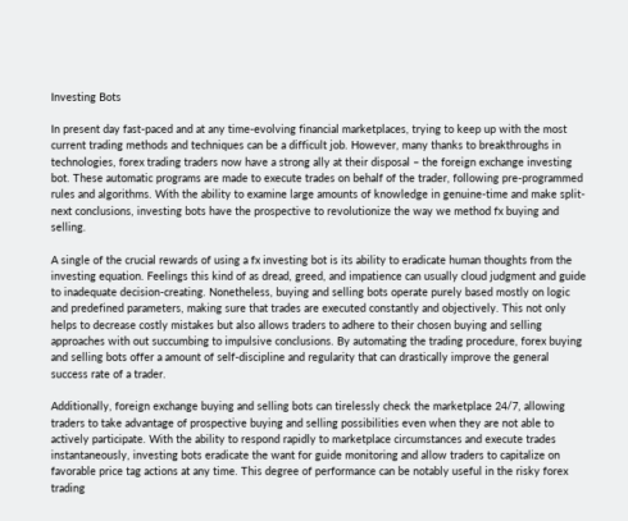Investing Bots

In present day fast-paced and at any time-evolving financial marketplaces, trying to keep up with the most current trading methods and techniques can be a difficult job. However, many thanks to breakthroughs in technologies, forex trading traders now have a strong ally at their disposal – the foreign exchange investing bot. These automatic programs are made to execute trades on behalf of the trader, following pre-programmed rules and algorithms. With the ability to examine large amounts of knowledge in genuine-time and make split-next conclusions, investing bots have the prospective to revolutionize the way we method fx buying and selling.

A single of the crucial rewards of using a fx investing bot is its ability to eradicate human thoughts from the investing equation. Feelings this kind of as dread, greed, and impatience can usually cloud judgment and guide to inadequate decision-creating. Nonetheless, buying and selling bots operate purely based mostly on logic and predefined parameters, making sure that trades are executed constantly and objectively. This not only helps to decrease costly mistakes but also allows traders to adhere to their chosen buying and selling approaches with out succumbing to impulsive conclusions. By automating the trading procedure, forex buying and selling bots offer a amount of self-discipline and regularity that can drastically improve the general success rate of a trader.

Additionally, foreign exchange buying and selling bots can tirelessly check the marketplace 24/7, allowing traders to take advantage of prospective buying and selling possibilities even when they are not able to actively participate. With the ability to respond rapidly to marketplace circumstances and execute trades instantaneously, investing bots eradicate the want for guide monitoring and allow traders to capitalize on favorable price tag actions at any time. This degree of performance can be notably useful in the risky forex trading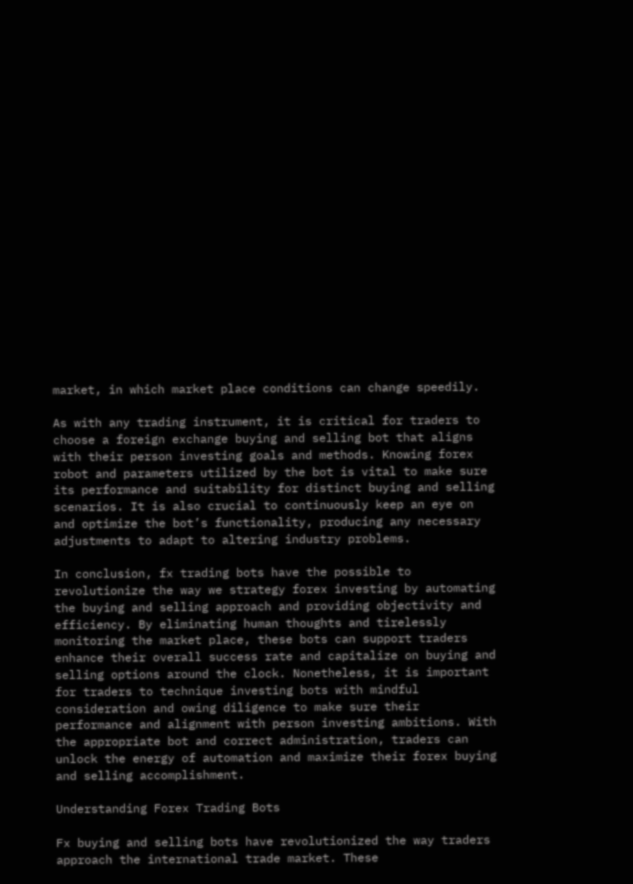market, in which market place conditions can change speedily.

As with any trading instrument, it is critical for traders to choose a foreign exchange buying and selling bot that aligns with their person investing goals and methods. Knowing forex robot and parameters utilized by the bot is vital to make sure its performance and suitability for distinct buying and selling scenarios. It is also crucial to continuously keep an eye on and optimize the bot’s functionality, producing any necessary adjustments to adapt to altering industry problems.

In conclusion, fx trading bots have the possible to revolutionize the way we strategy forex investing by automating the buying and selling approach and providing objectivity and efficiency. By eliminating human thoughts and tirelessly monitoring the market place, these bots can support traders enhance their overall success rate and capitalize on buying and selling options around the clock. Nonetheless, it is important for traders to technique investing bots with mindful consideration and owing diligence to make sure their performance and alignment with person investing ambitions. With the appropriate bot and correct administration, traders can unlock the energy of automation and maximize their forex buying and selling accomplishment.

Understanding Forex Trading Bots

Fx buying and selling bots have revolutionized the way traders approach the international trade market. These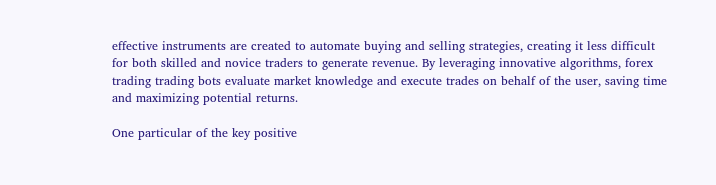effective instruments are created to automate buying and selling strategies, creating it less difficult for both skilled and novice traders to generate revenue. By leveraging innovative algorithms, forex trading trading bots evaluate market knowledge and execute trades on behalf of the user, saving time and maximizing potential returns.

One particular of the key positive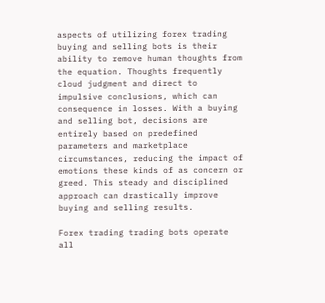aspects of utilizing forex trading buying and selling bots is their ability to remove human thoughts from the equation. Thoughts frequently cloud judgment and direct to impulsive conclusions, which can consequence in losses. With a buying and selling bot, decisions are entirely based on predefined parameters and marketplace circumstances, reducing the impact of emotions these kinds of as concern or greed. This steady and disciplined approach can drastically improve buying and selling results.

Forex trading trading bots operate all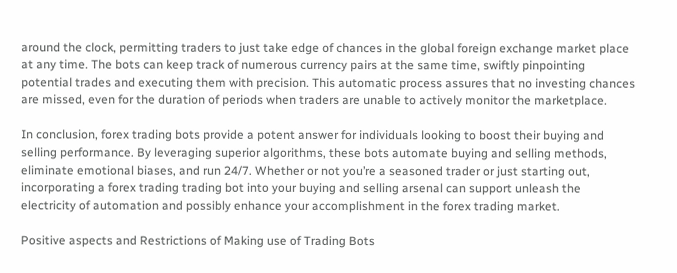around the clock, permitting traders to just take edge of chances in the global foreign exchange market place at any time. The bots can keep track of numerous currency pairs at the same time, swiftly pinpointing potential trades and executing them with precision. This automatic process assures that no investing chances are missed, even for the duration of periods when traders are unable to actively monitor the marketplace.

In conclusion, forex trading bots provide a potent answer for individuals looking to boost their buying and selling performance. By leveraging superior algorithms, these bots automate buying and selling methods, eliminate emotional biases, and run 24/7. Whether or not you’re a seasoned trader or just starting out, incorporating a forex trading trading bot into your buying and selling arsenal can support unleash the electricity of automation and possibly enhance your accomplishment in the forex trading market.

Positive aspects and Restrictions of Making use of Trading Bots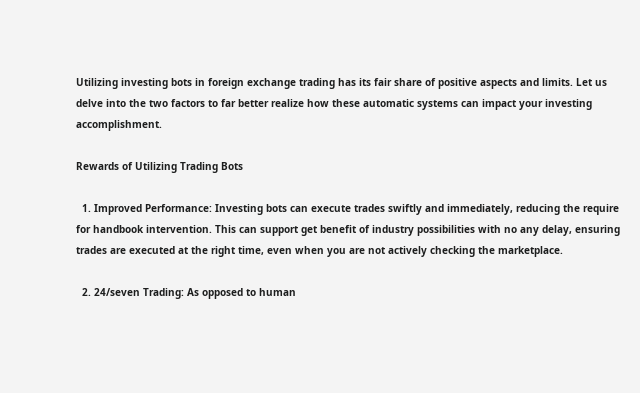Utilizing investing bots in foreign exchange trading has its fair share of positive aspects and limits. Let us delve into the two factors to far better realize how these automatic systems can impact your investing accomplishment.

Rewards of Utilizing Trading Bots

  1. Improved Performance: Investing bots can execute trades swiftly and immediately, reducing the require for handbook intervention. This can support get benefit of industry possibilities with no any delay, ensuring trades are executed at the right time, even when you are not actively checking the marketplace.

  2. 24/seven Trading: As opposed to human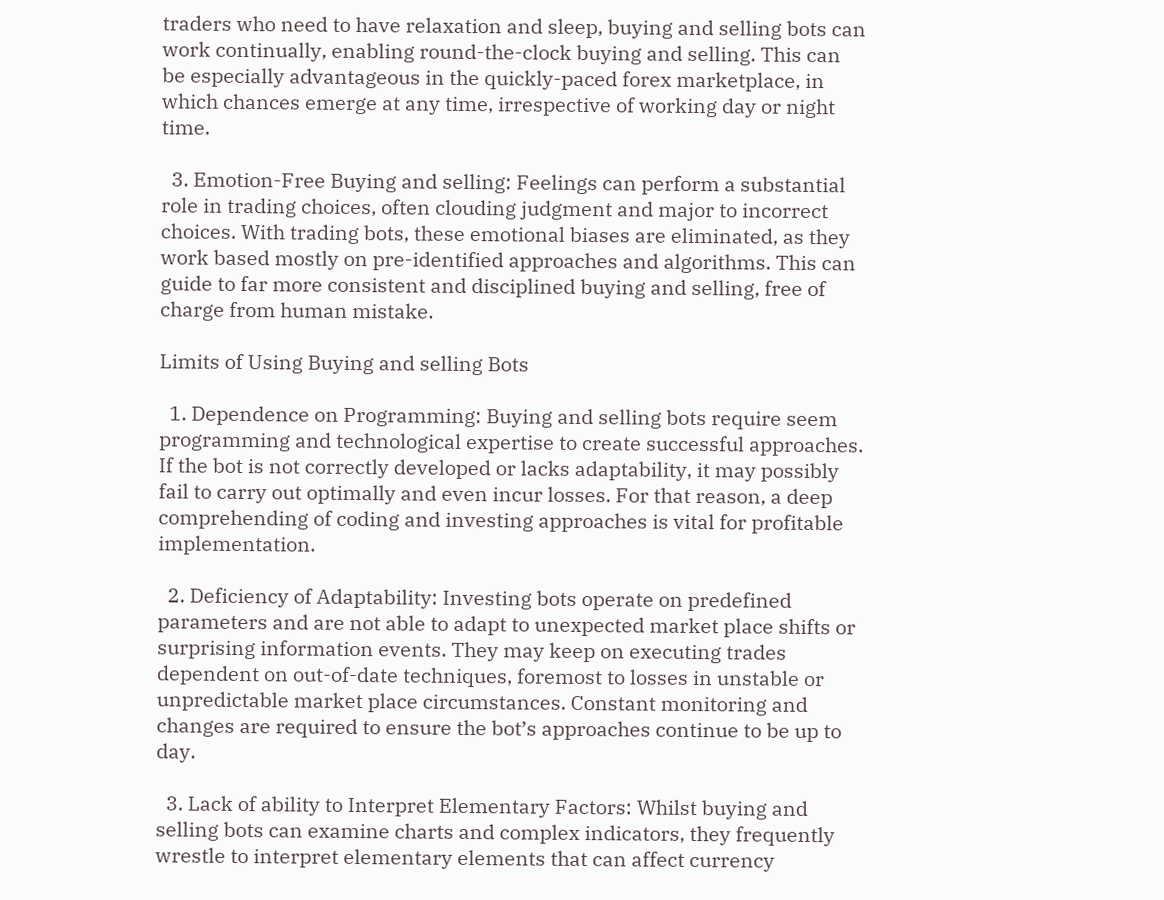traders who need to have relaxation and sleep, buying and selling bots can work continually, enabling round-the-clock buying and selling. This can be especially advantageous in the quickly-paced forex marketplace, in which chances emerge at any time, irrespective of working day or night time.

  3. Emotion-Free Buying and selling: Feelings can perform a substantial role in trading choices, often clouding judgment and major to incorrect choices. With trading bots, these emotional biases are eliminated, as they work based mostly on pre-identified approaches and algorithms. This can guide to far more consistent and disciplined buying and selling, free of charge from human mistake.

Limits of Using Buying and selling Bots

  1. Dependence on Programming: Buying and selling bots require seem programming and technological expertise to create successful approaches. If the bot is not correctly developed or lacks adaptability, it may possibly fail to carry out optimally and even incur losses. For that reason, a deep comprehending of coding and investing approaches is vital for profitable implementation.

  2. Deficiency of Adaptability: Investing bots operate on predefined parameters and are not able to adapt to unexpected market place shifts or surprising information events. They may keep on executing trades dependent on out-of-date techniques, foremost to losses in unstable or unpredictable market place circumstances. Constant monitoring and changes are required to ensure the bot’s approaches continue to be up to day.

  3. Lack of ability to Interpret Elementary Factors: Whilst buying and selling bots can examine charts and complex indicators, they frequently wrestle to interpret elementary elements that can affect currency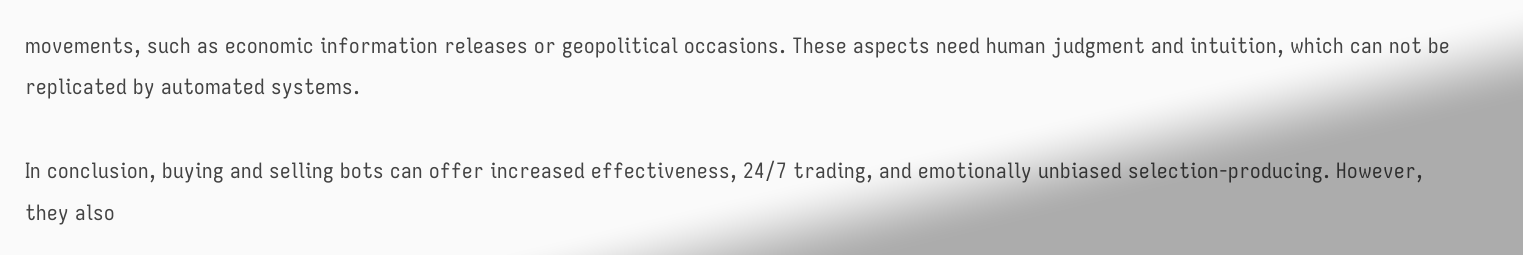movements, such as economic information releases or geopolitical occasions. These aspects need human judgment and intuition, which can not be replicated by automated systems.

In conclusion, buying and selling bots can offer increased effectiveness, 24/7 trading, and emotionally unbiased selection-producing. However, they also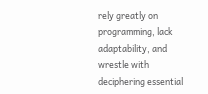rely greatly on programming, lack adaptability, and wrestle with deciphering essential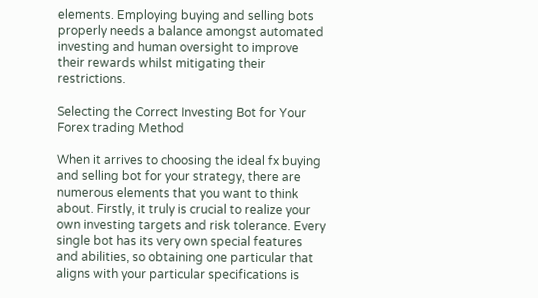elements. Employing buying and selling bots properly needs a balance amongst automated investing and human oversight to improve their rewards whilst mitigating their restrictions.

Selecting the Correct Investing Bot for Your Forex trading Method

When it arrives to choosing the ideal fx buying and selling bot for your strategy, there are numerous elements that you want to think about. Firstly, it truly is crucial to realize your own investing targets and risk tolerance. Every single bot has its very own special features and abilities, so obtaining one particular that aligns with your particular specifications is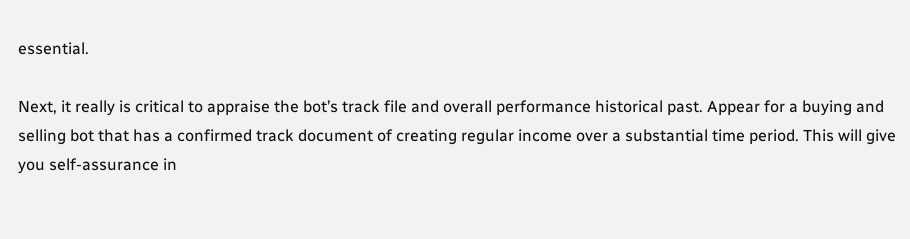essential.

Next, it really is critical to appraise the bot’s track file and overall performance historical past. Appear for a buying and selling bot that has a confirmed track document of creating regular income over a substantial time period. This will give you self-assurance in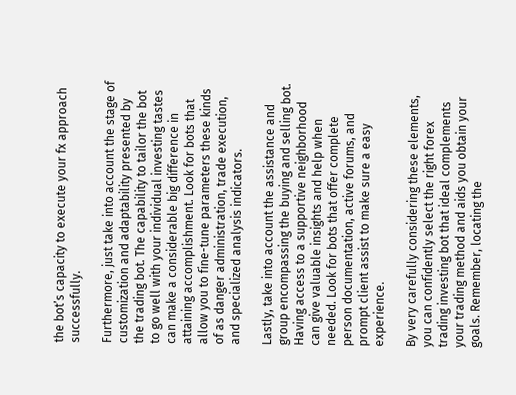the bot’s capacity to execute your fx approach successfully.

Furthermore, just take into account the stage of customization and adaptability presented by the trading bot. The capability to tailor the bot to go well with your individual investing tastes can make a considerable big difference in attaining accomplishment. Look for bots that allow you to fine-tune parameters these kinds of as danger administration, trade execution, and specialized analysis indicators.

Lastly, take into account the assistance and group encompassing the buying and selling bot. Having access to a supportive neighborhood can give valuable insights and help when needed. Look for bots that offer complete person documentation, active forums, and prompt client assist to make sure a easy experience.

By very carefully considering these elements, you can confidently select the right forex trading investing bot that ideal complements your trading method and aids you obtain your goals. Remember, locating the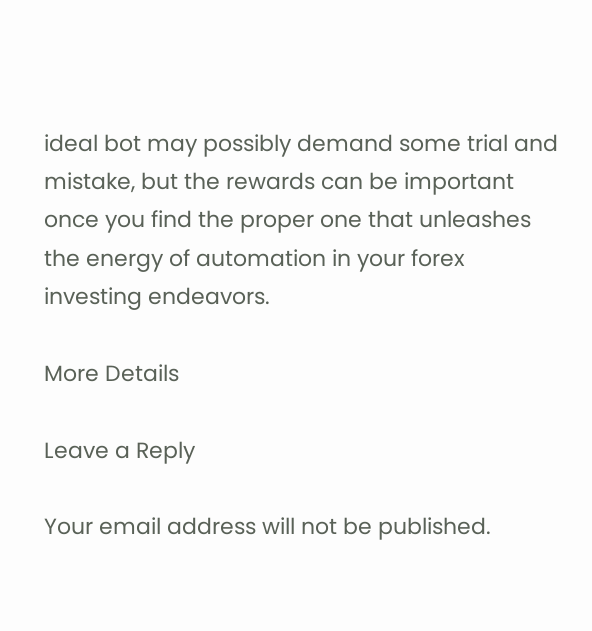ideal bot may possibly demand some trial and mistake, but the rewards can be important once you find the proper one that unleashes the energy of automation in your forex investing endeavors.

More Details

Leave a Reply

Your email address will not be published.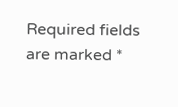Required fields are marked *